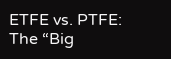ETFE vs. PTFE: The “Big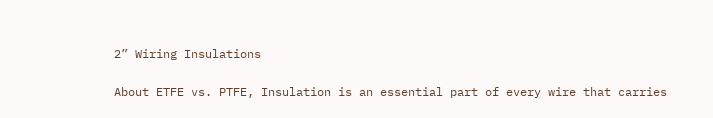2” Wiring Insulations

About ETFE vs. PTFE, Insulation is an essential part of every wire that carries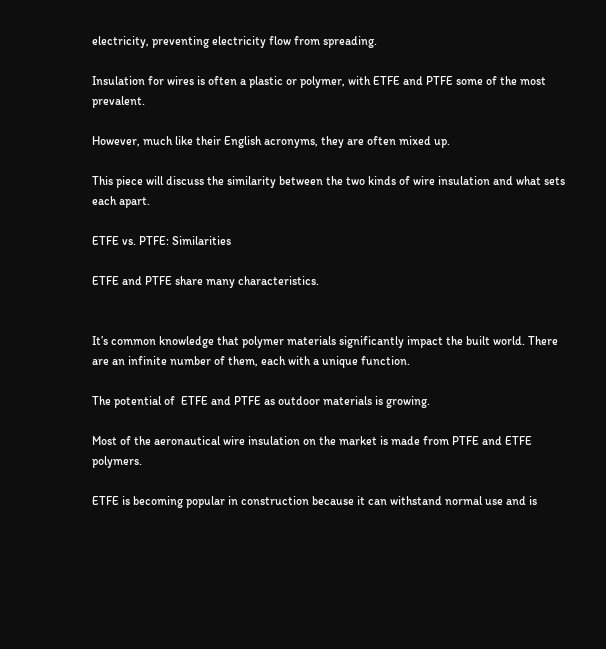electricity, preventing electricity flow from spreading.

Insulation for wires is often a plastic or polymer, with ETFE and PTFE some of the most prevalent.

However, much like their English acronyms, they are often mixed up.

This piece will discuss the similarity between the two kinds of wire insulation and what sets each apart.

ETFE vs. PTFE: Similarities

ETFE and PTFE share many characteristics.


It’s common knowledge that polymer materials significantly impact the built world. There are an infinite number of them, each with a unique function.

The potential of  ETFE and PTFE as outdoor materials is growing.

Most of the aeronautical wire insulation on the market is made from PTFE and ETFE polymers.

ETFE is becoming popular in construction because it can withstand normal use and is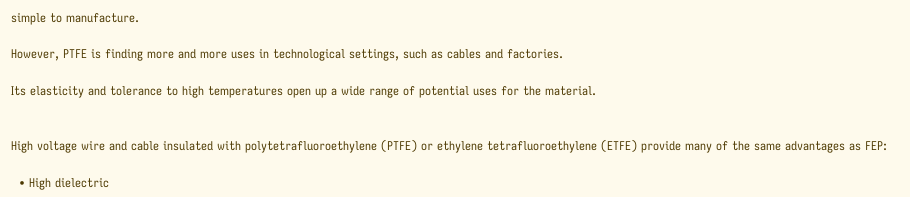simple to manufacture.

However, PTFE is finding more and more uses in technological settings, such as cables and factories.

Its elasticity and tolerance to high temperatures open up a wide range of potential uses for the material.


High voltage wire and cable insulated with polytetrafluoroethylene (PTFE) or ethylene tetrafluoroethylene (ETFE) provide many of the same advantages as FEP:

  • High dielectric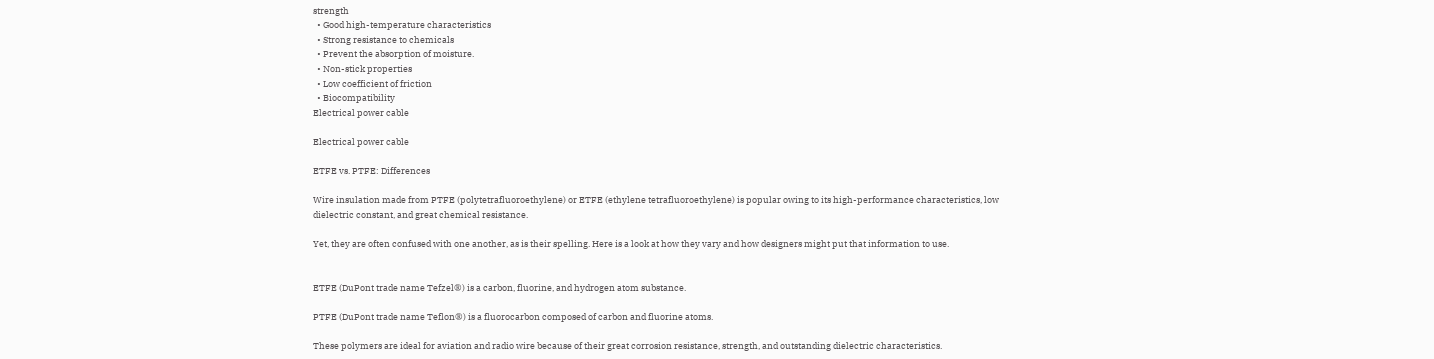strength
  • Good high-temperature characteristics
  • Strong resistance to chemicals
  • Prevent the absorption of moisture.
  • Non-stick properties
  • Low coefficient of friction
  • Biocompatibility
Electrical power cable

Electrical power cable

ETFE vs. PTFE: Differences

Wire insulation made from PTFE (polytetrafluoroethylene) or ETFE (ethylene tetrafluoroethylene) is popular owing to its high-performance characteristics, low dielectric constant, and great chemical resistance.

Yet, they are often confused with one another, as is their spelling. Here is a look at how they vary and how designers might put that information to use.


ETFE (DuPont trade name Tefzel®) is a carbon, fluorine, and hydrogen atom substance.

PTFE (DuPont trade name Teflon®) is a fluorocarbon composed of carbon and fluorine atoms.

These polymers are ideal for aviation and radio wire because of their great corrosion resistance, strength, and outstanding dielectric characteristics.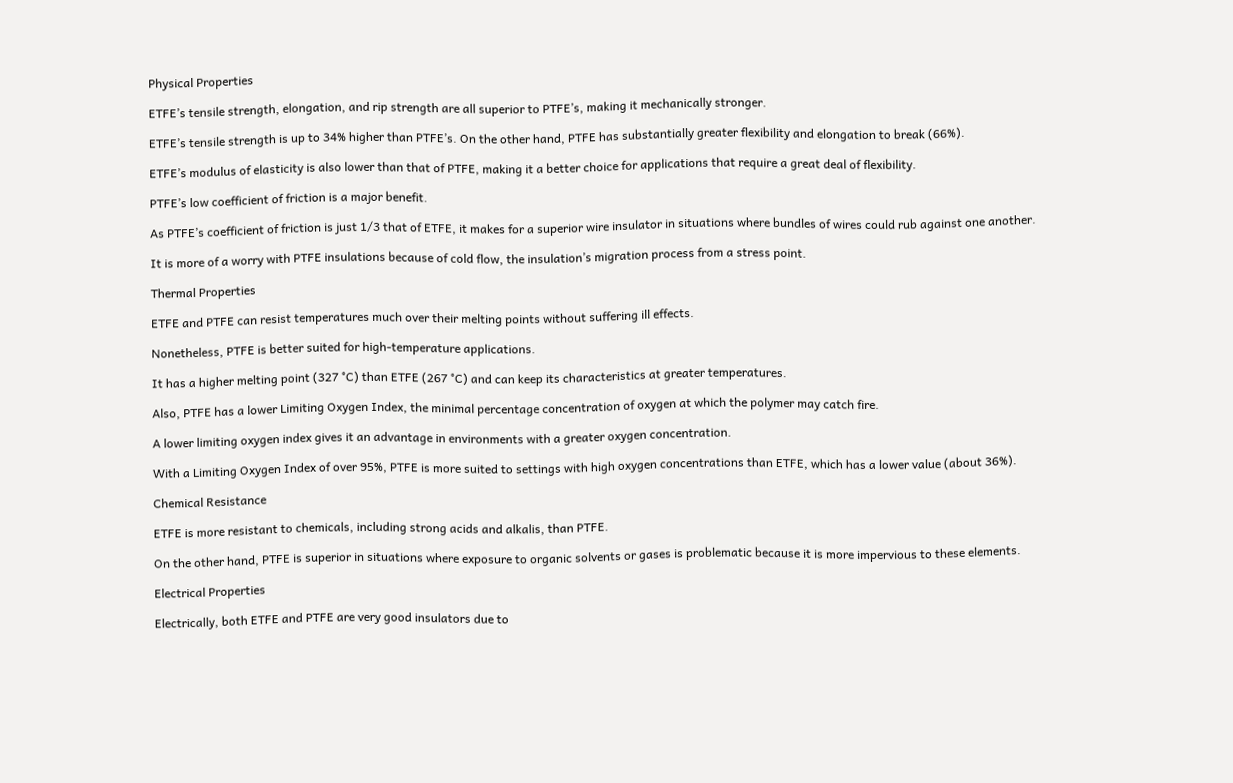Physical Properties

ETFE’s tensile strength, elongation, and rip strength are all superior to PTFE’s, making it mechanically stronger.

ETFE’s tensile strength is up to 34% higher than PTFE’s. On the other hand, PTFE has substantially greater flexibility and elongation to break (66%).

ETFE’s modulus of elasticity is also lower than that of PTFE, making it a better choice for applications that require a great deal of flexibility.

PTFE’s low coefficient of friction is a major benefit.

As PTFE’s coefficient of friction is just 1/3 that of ETFE, it makes for a superior wire insulator in situations where bundles of wires could rub against one another.

It is more of a worry with PTFE insulations because of cold flow, the insulation’s migration process from a stress point.

Thermal Properties

ETFE and PTFE can resist temperatures much over their melting points without suffering ill effects.

Nonetheless, PTFE is better suited for high-temperature applications.

It has a higher melting point (327 °C) than ETFE (267 °C) and can keep its characteristics at greater temperatures.

Also, PTFE has a lower Limiting Oxygen Index, the minimal percentage concentration of oxygen at which the polymer may catch fire.

A lower limiting oxygen index gives it an advantage in environments with a greater oxygen concentration.

With a Limiting Oxygen Index of over 95%, PTFE is more suited to settings with high oxygen concentrations than ETFE, which has a lower value (about 36%).

Chemical Resistance

ETFE is more resistant to chemicals, including strong acids and alkalis, than PTFE.

On the other hand, PTFE is superior in situations where exposure to organic solvents or gases is problematic because it is more impervious to these elements.

Electrical Properties

Electrically, both ETFE and PTFE are very good insulators due to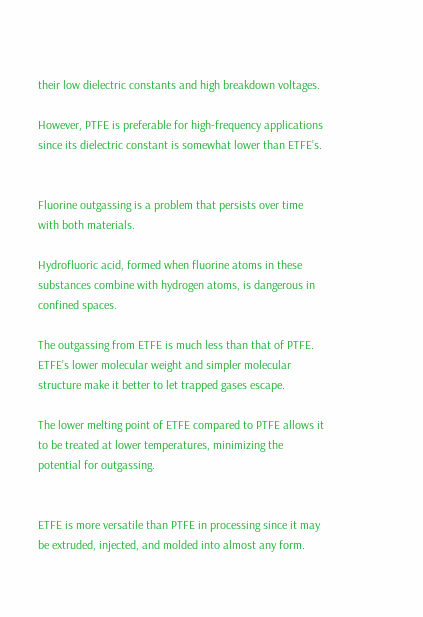their low dielectric constants and high breakdown voltages.

However, PTFE is preferable for high-frequency applications since its dielectric constant is somewhat lower than ETFE’s.


Fluorine outgassing is a problem that persists over time with both materials.

Hydrofluoric acid, formed when fluorine atoms in these substances combine with hydrogen atoms, is dangerous in confined spaces.

The outgassing from ETFE is much less than that of PTFE. ETFE’s lower molecular weight and simpler molecular structure make it better to let trapped gases escape.

The lower melting point of ETFE compared to PTFE allows it to be treated at lower temperatures, minimizing the potential for outgassing.


ETFE is more versatile than PTFE in processing since it may be extruded, injected, and molded into almost any form.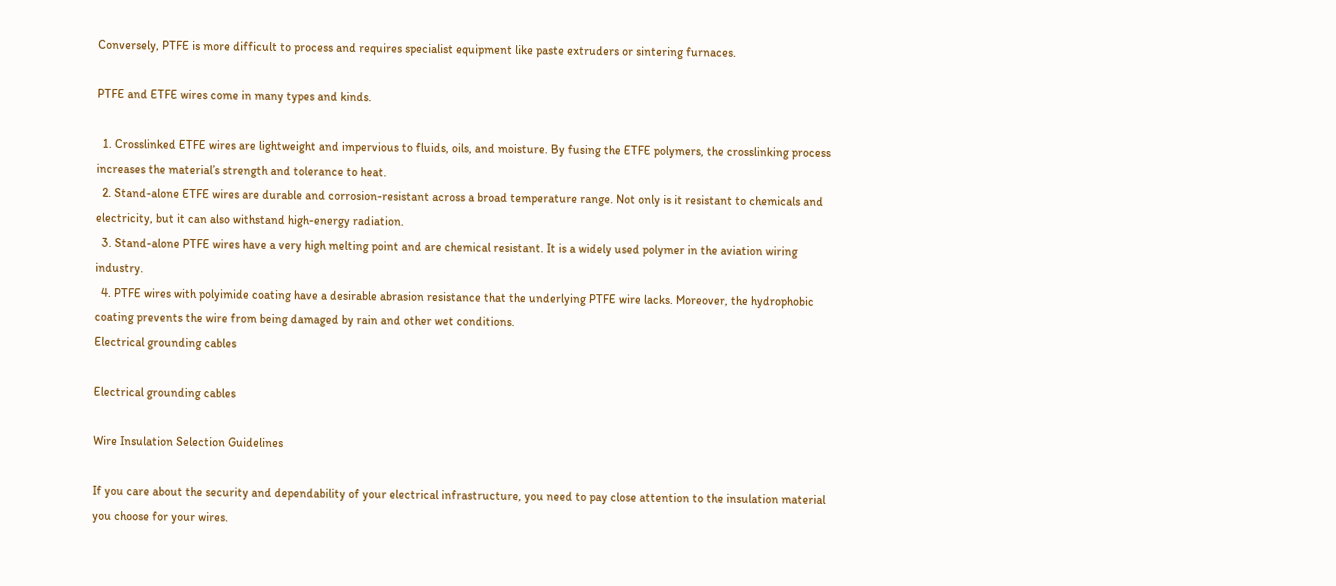Conversely, PTFE is more difficult to process and requires specialist equipment like paste extruders or sintering furnaces.

PTFE and ETFE wires come in many types and kinds.

  1. Crosslinked ETFE wires are lightweight and impervious to fluids, oils, and moisture. By fusing the ETFE polymers, the crosslinking process increases the material’s strength and tolerance to heat.
  2. Stand-alone ETFE wires are durable and corrosion-resistant across a broad temperature range. Not only is it resistant to chemicals and electricity, but it can also withstand high-energy radiation.
  3. Stand-alone PTFE wires have a very high melting point and are chemical resistant. It is a widely used polymer in the aviation wiring industry.
  4. PTFE wires with polyimide coating have a desirable abrasion resistance that the underlying PTFE wire lacks. Moreover, the hydrophobic coating prevents the wire from being damaged by rain and other wet conditions.
Electrical grounding cables

Electrical grounding cables

Wire Insulation Selection Guidelines

If you care about the security and dependability of your electrical infrastructure, you need to pay close attention to the insulation material you choose for your wires.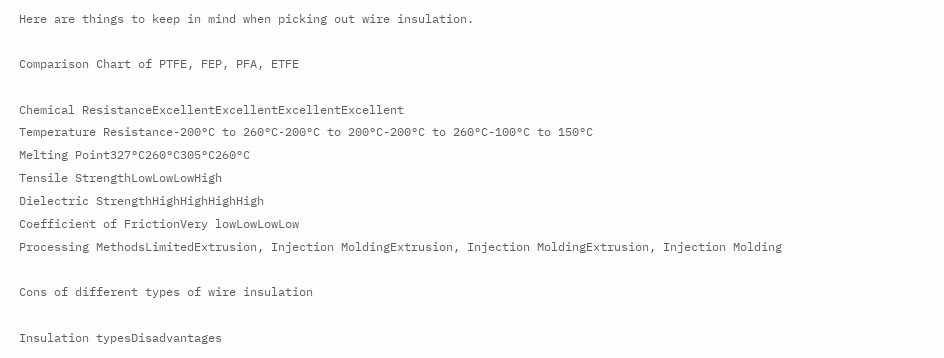Here are things to keep in mind when picking out wire insulation.

Comparison Chart of PTFE, FEP, PFA, ETFE

Chemical ResistanceExcellentExcellentExcellentExcellent
Temperature Resistance-200°C to 260°C-200°C to 200°C-200°C to 260°C-100°C to 150°C
Melting Point327°C260°C305°C260°C
Tensile StrengthLowLowLowHigh
Dielectric StrengthHighHighHighHigh
Coefficient of FrictionVery lowLowLowLow
Processing MethodsLimitedExtrusion, Injection MoldingExtrusion, Injection MoldingExtrusion, Injection Molding

Cons of different types of wire insulation

Insulation typesDisadvantages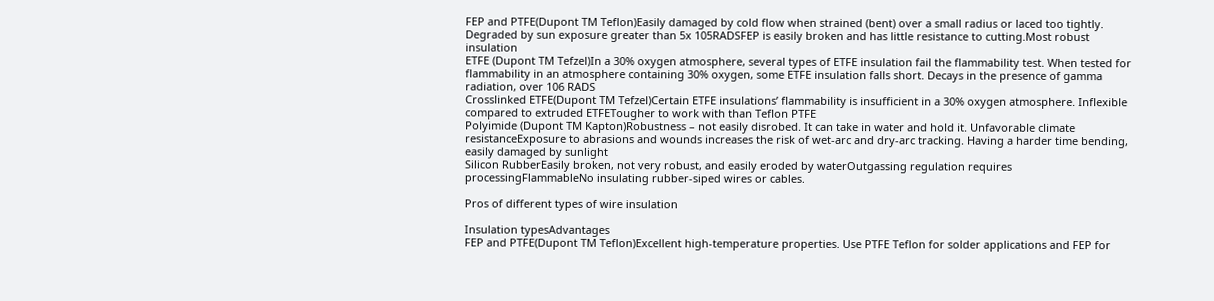FEP and PTFE(Dupont TM Teflon)Easily damaged by cold flow when strained (bent) over a small radius or laced too tightly. Degraded by sun exposure greater than 5x 105RADSFEP is easily broken and has little resistance to cutting.Most robust insulation
ETFE (Dupont TM Tefzel)In a 30% oxygen atmosphere, several types of ETFE insulation fail the flammability test. When tested for flammability in an atmosphere containing 30% oxygen, some ETFE insulation falls short. Decays in the presence of gamma radiation, over 106 RADS
Crosslinked ETFE(Dupont TM Tefzel)Certain ETFE insulations’ flammability is insufficient in a 30% oxygen atmosphere. Inflexible compared to extruded ETFETougher to work with than Teflon PTFE
Polyimide (Dupont TM Kapton)Robustness – not easily disrobed. It can take in water and hold it. Unfavorable climate resistanceExposure to abrasions and wounds increases the risk of wet-arc and dry-arc tracking. Having a harder time bending, easily damaged by sunlight
Silicon RubberEasily broken, not very robust, and easily eroded by waterOutgassing regulation requires processingFlammableNo insulating rubber-siped wires or cables.

Pros of different types of wire insulation

Insulation typesAdvantages
FEP and PTFE(Dupont TM Teflon)Excellent high-temperature properties. Use PTFE Teflon for solder applications and FEP for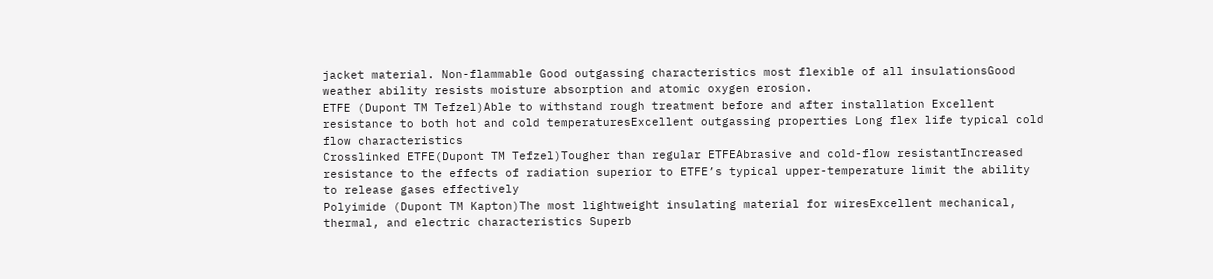jacket material. Non-flammable Good outgassing characteristics most flexible of all insulationsGood weather ability resists moisture absorption and atomic oxygen erosion.
ETFE (Dupont TM Tefzel)Able to withstand rough treatment before and after installation Excellent resistance to both hot and cold temperaturesExcellent outgassing properties Long flex life typical cold flow characteristics
Crosslinked ETFE(Dupont TM Tefzel)Tougher than regular ETFEAbrasive and cold-flow resistantIncreased resistance to the effects of radiation superior to ETFE’s typical upper-temperature limit the ability to release gases effectively
Polyimide (Dupont TM Kapton)The most lightweight insulating material for wiresExcellent mechanical, thermal, and electric characteristics Superb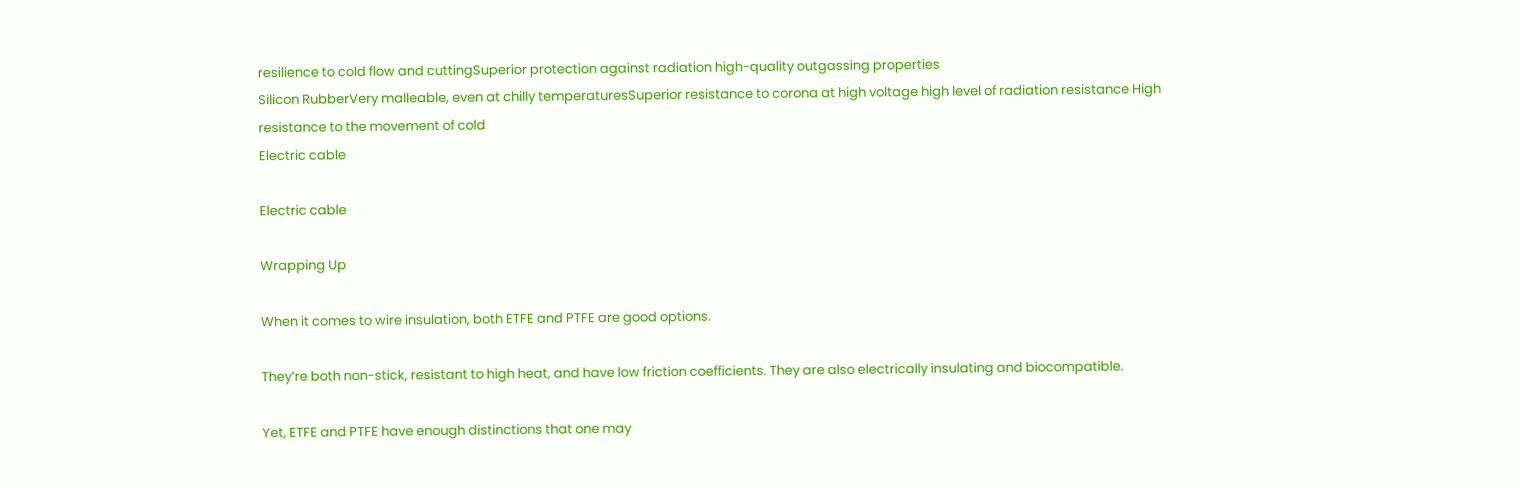resilience to cold flow and cuttingSuperior protection against radiation high-quality outgassing properties
Silicon RubberVery malleable, even at chilly temperaturesSuperior resistance to corona at high voltage high level of radiation resistance High resistance to the movement of cold
Electric cable

Electric cable

Wrapping Up

When it comes to wire insulation, both ETFE and PTFE are good options.

They’re both non-stick, resistant to high heat, and have low friction coefficients. They are also electrically insulating and biocompatible.

Yet, ETFE and PTFE have enough distinctions that one may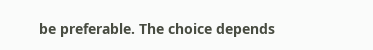be preferable. The choice depends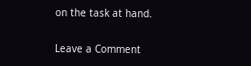on the task at hand.

Leave a Comment